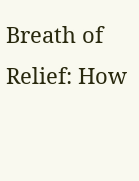Breath of Relief: How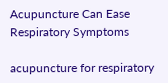Acupuncture Can Ease Respiratory Symptoms

acupuncture for respiratory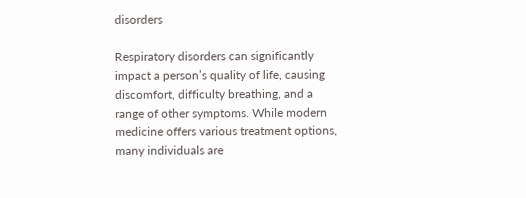disorders

Respiratory disorders can significantly impact a person’s quality of life, causing discomfort, difficulty breathing, and a range of other symptoms. While modern medicine offers various treatment options, many individuals are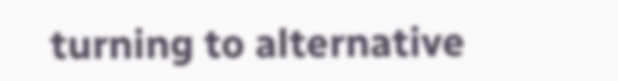turning to alternative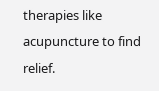therapies like acupuncture to find relief.